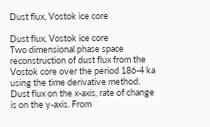Dust flux, Vostok ice core

Dust flux, Vostok ice core
Two dimensional phase space reconstruction of dust flux from the Vostok core over the period 186-4 ka using the time derivative method. Dust flux on the x-axis, rate of change is on the y-axis. From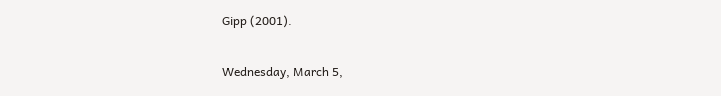Gipp (2001).

Wednesday, March 5,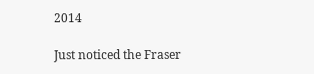2014

Just noticed the Fraser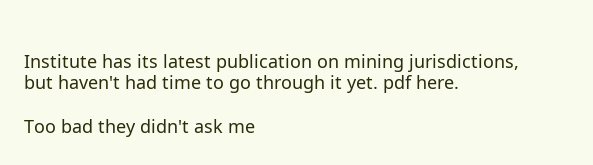Institute has its latest publication on mining jurisdictions, but haven't had time to go through it yet. pdf here.

Too bad they didn't ask me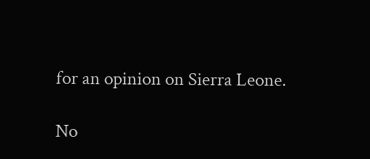for an opinion on Sierra Leone.

No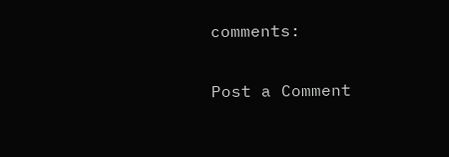comments:

Post a Comment